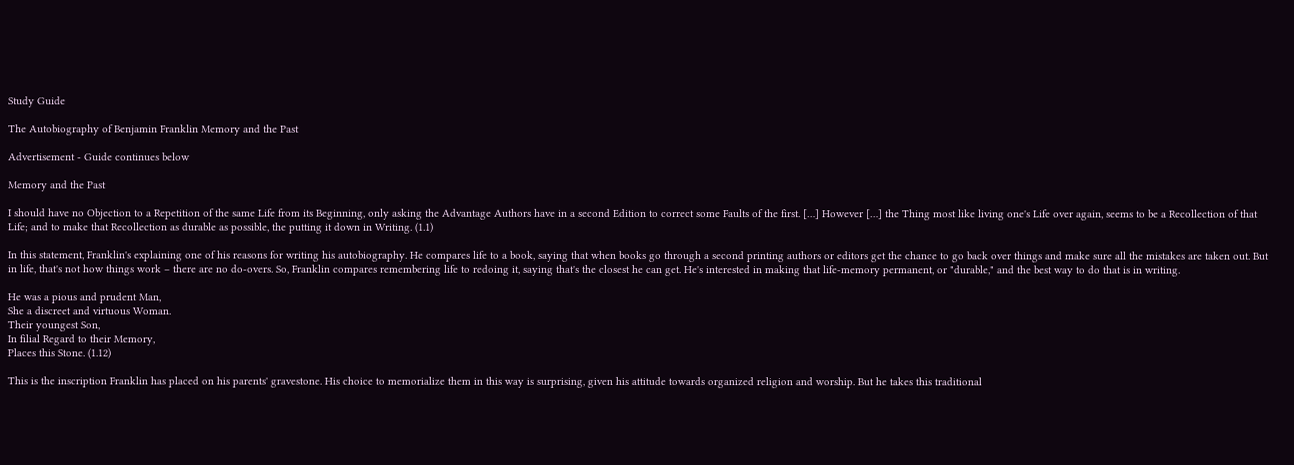Study Guide

The Autobiography of Benjamin Franklin Memory and the Past

Advertisement - Guide continues below

Memory and the Past

I should have no Objection to a Repetition of the same Life from its Beginning, only asking the Advantage Authors have in a second Edition to correct some Faults of the first. […] However […] the Thing most like living one's Life over again, seems to be a Recollection of that Life; and to make that Recollection as durable as possible, the putting it down in Writing. (1.1)

In this statement, Franklin's explaining one of his reasons for writing his autobiography. He compares life to a book, saying that when books go through a second printing authors or editors get the chance to go back over things and make sure all the mistakes are taken out. But in life, that's not how things work – there are no do-overs. So, Franklin compares remembering life to redoing it, saying that's the closest he can get. He's interested in making that life-memory permanent, or "durable," and the best way to do that is in writing.

He was a pious and prudent Man,
She a discreet and virtuous Woman.
Their youngest Son,
In filial Regard to their Memory,
Places this Stone. (1.12)

This is the inscription Franklin has placed on his parents' gravestone. His choice to memorialize them in this way is surprising, given his attitude towards organized religion and worship. But he takes this traditional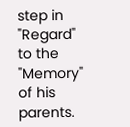step in "Regard" to the "Memory" of his parents.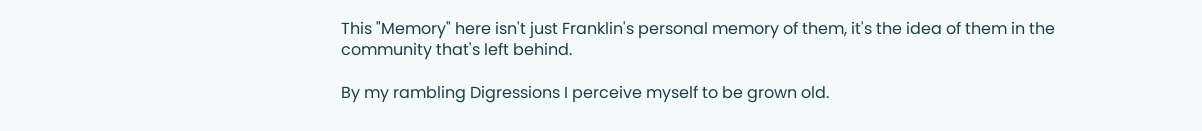This "Memory" here isn't just Franklin's personal memory of them, it's the idea of them in the community that's left behind.

By my rambling Digressions I perceive myself to be grown old.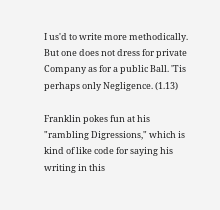I us'd to write more methodically. But one does not dress for private Company as for a public Ball. 'Tis perhaps only Negligence. (1.13)

Franklin pokes fun at his "rambling Digressions," which is kind of like code for saying his writing in this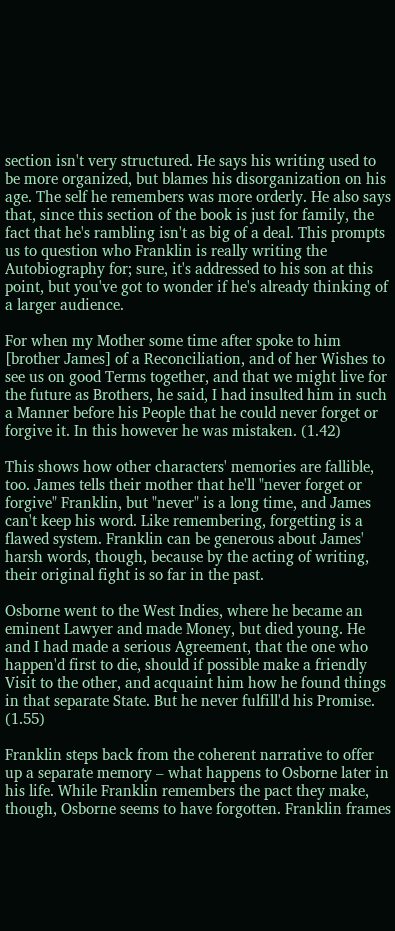section isn't very structured. He says his writing used to be more organized, but blames his disorganization on his age. The self he remembers was more orderly. He also says that, since this section of the book is just for family, the fact that he's rambling isn't as big of a deal. This prompts us to question who Franklin is really writing the Autobiography for; sure, it's addressed to his son at this point, but you've got to wonder if he's already thinking of a larger audience.

For when my Mother some time after spoke to him [brother James] of a Reconciliation, and of her Wishes to see us on good Terms together, and that we might live for the future as Brothers, he said, I had insulted him in such a Manner before his People that he could never forget or forgive it. In this however he was mistaken. (1.42)

This shows how other characters' memories are fallible, too. James tells their mother that he'll "never forget or forgive" Franklin, but "never" is a long time, and James can't keep his word. Like remembering, forgetting is a flawed system. Franklin can be generous about James' harsh words, though, because by the acting of writing, their original fight is so far in the past.

Osborne went to the West Indies, where he became an eminent Lawyer and made Money, but died young. He and I had made a serious Agreement, that the one who happen'd first to die, should if possible make a friendly Visit to the other, and acquaint him how he found things in that separate State. But he never fulfill'd his Promise. (1.55)

Franklin steps back from the coherent narrative to offer up a separate memory – what happens to Osborne later in his life. While Franklin remembers the pact they make, though, Osborne seems to have forgotten. Franklin frames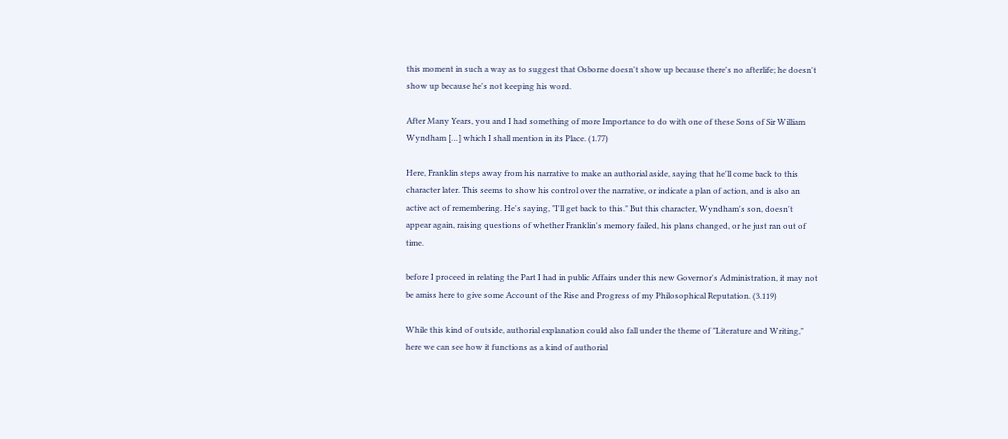this moment in such a way as to suggest that Osborne doesn't show up because there's no afterlife; he doesn't show up because he's not keeping his word.

After Many Years, you and I had something of more Importance to do with one of these Sons of Sir William Wyndham […] which I shall mention in its Place. (1.77)

Here, Franklin steps away from his narrative to make an authorial aside, saying that he'll come back to this character later. This seems to show his control over the narrative, or indicate a plan of action, and is also an active act of remembering. He's saying, "I'll get back to this." But this character, Wyndham's son, doesn't appear again, raising questions of whether Franklin's memory failed, his plans changed, or he just ran out of time.

before I proceed in relating the Part I had in public Affairs under this new Governor's Administration, it may not be amiss here to give some Account of the Rise and Progress of my Philosophical Reputation. (3.119)

While this kind of outside, authorial explanation could also fall under the theme of "Literature and Writing," here we can see how it functions as a kind of authorial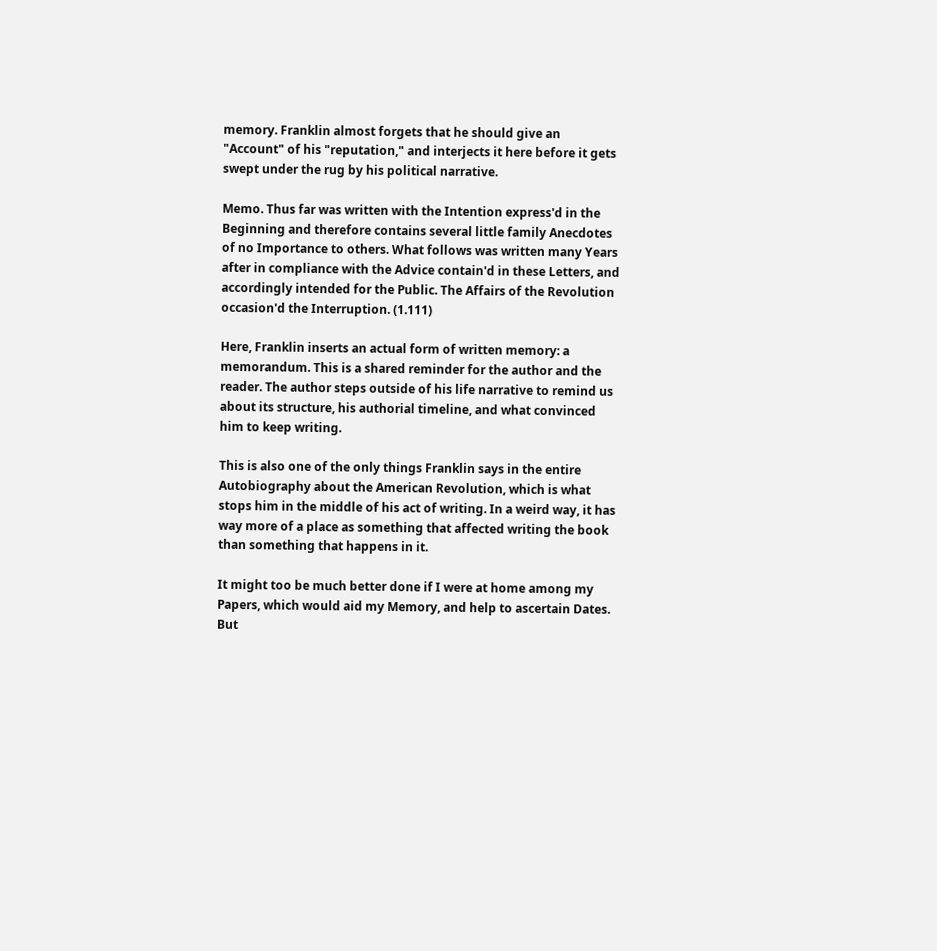memory. Franklin almost forgets that he should give an "Account" of his "reputation," and interjects it here before it gets swept under the rug by his political narrative.

Memo. Thus far was written with the Intention express'd in the Beginning and therefore contains several little family Anecdotes of no Importance to others. What follows was written many Years after in compliance with the Advice contain'd in these Letters, and accordingly intended for the Public. The Affairs of the Revolution occasion'd the Interruption. (1.111)

Here, Franklin inserts an actual form of written memory: a memorandum. This is a shared reminder for the author and the reader. The author steps outside of his life narrative to remind us about its structure, his authorial timeline, and what convinced him to keep writing.

This is also one of the only things Franklin says in the entire Autobiography about the American Revolution, which is what stops him in the middle of his act of writing. In a weird way, it has way more of a place as something that affected writing the book than something that happens in it.

It might too be much better done if I were at home among my Papers, which would aid my Memory, and help to ascertain Dates. But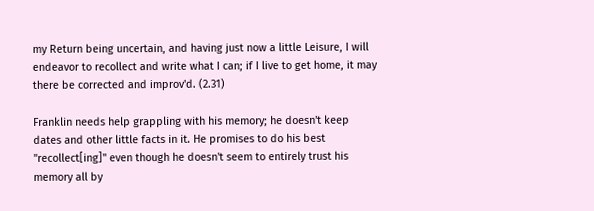my Return being uncertain, and having just now a little Leisure, I will endeavor to recollect and write what I can; if I live to get home, it may there be corrected and improv'd. (2.31)

Franklin needs help grappling with his memory; he doesn't keep dates and other little facts in it. He promises to do his best "recollect[ing]" even though he doesn't seem to entirely trust his memory all by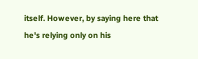itself. However, by saying here that he's relying only on his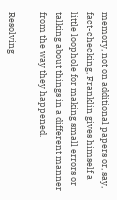memory, not on additional papers or, say, fact-checking, Franklin gives himself a little loophole for making small errors or talking about things in a different manner from the way they happened.

Resolving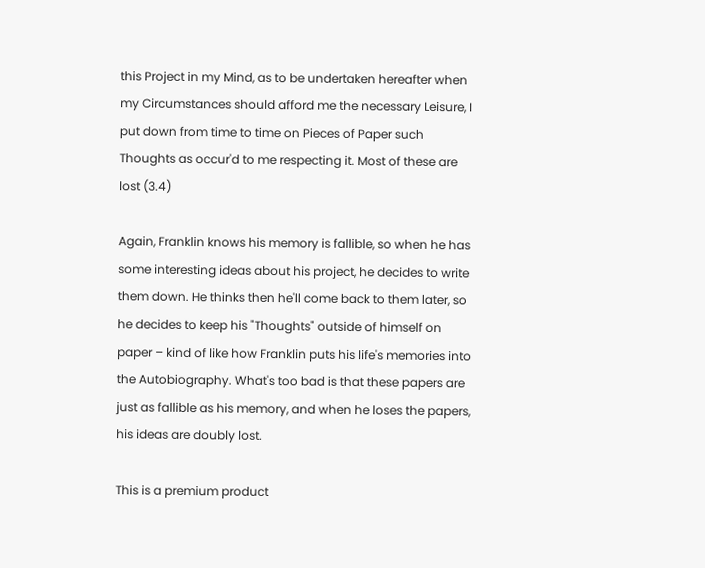this Project in my Mind, as to be undertaken hereafter when my Circumstances should afford me the necessary Leisure, I put down from time to time on Pieces of Paper such Thoughts as occur'd to me respecting it. Most of these are lost (3.4)

Again, Franklin knows his memory is fallible, so when he has some interesting ideas about his project, he decides to write them down. He thinks then he'll come back to them later, so he decides to keep his "Thoughts" outside of himself on paper – kind of like how Franklin puts his life's memories into the Autobiography. What's too bad is that these papers are just as fallible as his memory, and when he loses the papers, his ideas are doubly lost.

This is a premium product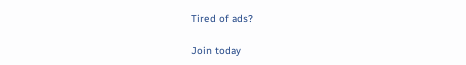Tired of ads?

Join today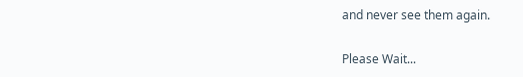and never see them again.

Please Wait...